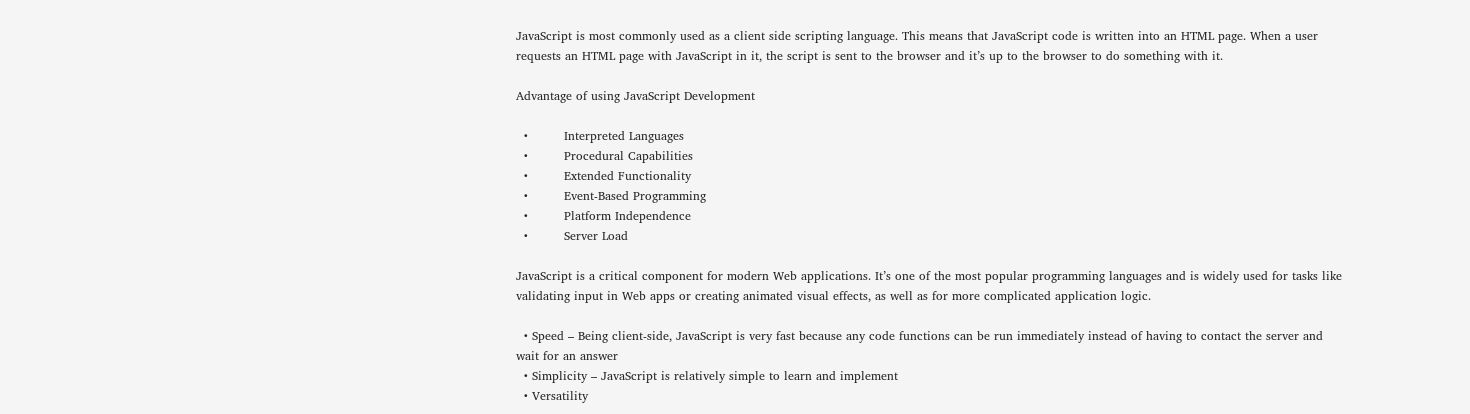JavaScript is most commonly used as a client side scripting language. This means that JavaScript code is written into an HTML page. When a user requests an HTML page with JavaScript in it, the script is sent to the browser and it’s up to the browser to do something with it.

Advantage of using JavaScript Development

  •         Interpreted Languages
  •         Procedural Capabilities
  •         Extended Functionality
  •         Event-Based Programming
  •         Platform Independence
  •         Server Load

JavaScript is a critical component for modern Web applications. It’s one of the most popular programming languages and is widely used for tasks like validating input in Web apps or creating animated visual effects, as well as for more complicated application logic.

  • Speed – Being client-side, JavaScript is very fast because any code functions can be run immediately instead of having to contact the server and wait for an answer
  • Simplicity – JavaScript is relatively simple to learn and implement
  • Versatility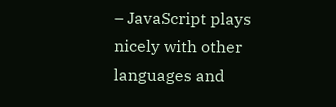– JavaScript plays nicely with other languages and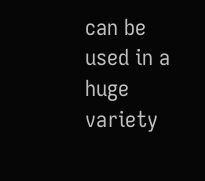can be used in a huge variety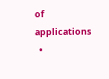of applications
  •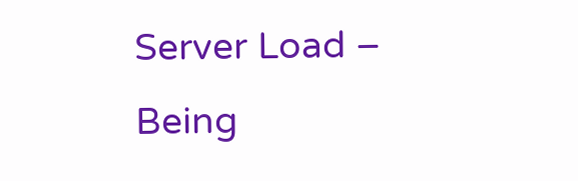Server Load – Being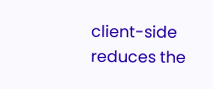client-side reduces the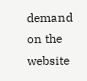demand on the website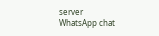server
WhatsApp chat